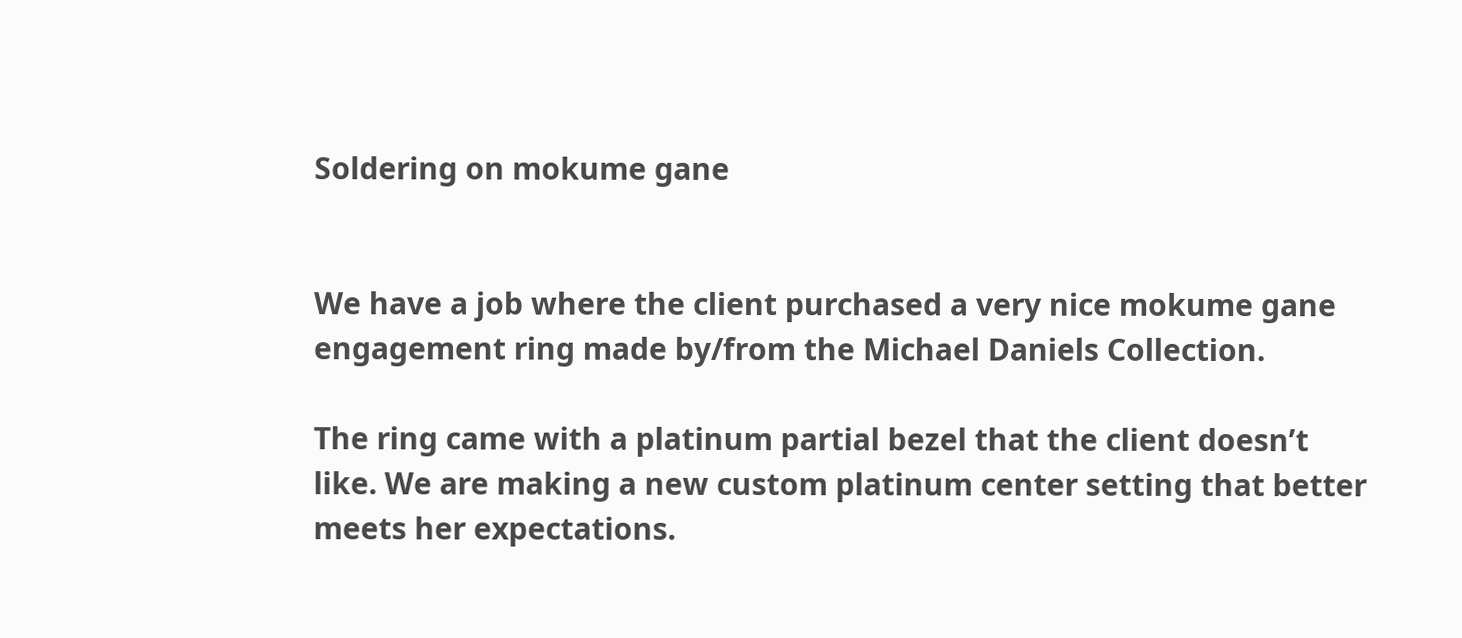Soldering on mokume gane


We have a job where the client purchased a very nice mokume gane
engagement ring made by/from the Michael Daniels Collection.

The ring came with a platinum partial bezel that the client doesn’t
like. We are making a new custom platinum center setting that better
meets her expectations.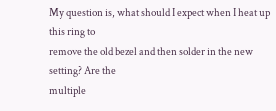My question is, what should I expect when I heat up this ring to
remove the old bezel and then solder in the new setting? Are the
multiple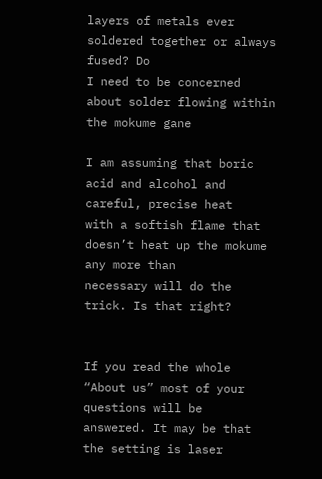layers of metals ever soldered together or always fused? Do
I need to be concerned about solder flowing within the mokume gane

I am assuming that boric acid and alcohol and careful, precise heat
with a softish flame that doesn’t heat up the mokume any more than
necessary will do the trick. Is that right?


If you read the whole “About us” most of your questions will be
answered. It may be that the setting is laser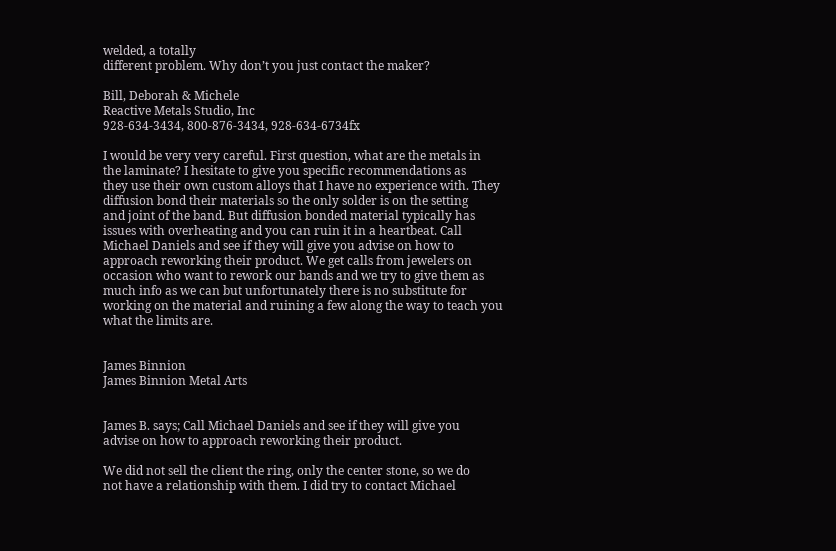welded, a totally
different problem. Why don’t you just contact the maker?

Bill, Deborah & Michele
Reactive Metals Studio, Inc
928-634-3434, 800-876-3434, 928-634-6734fx

I would be very very careful. First question, what are the metals in
the laminate? I hesitate to give you specific recommendations as
they use their own custom alloys that I have no experience with. They
diffusion bond their materials so the only solder is on the setting
and joint of the band. But diffusion bonded material typically has
issues with overheating and you can ruin it in a heartbeat. Call
Michael Daniels and see if they will give you advise on how to
approach reworking their product. We get calls from jewelers on
occasion who want to rework our bands and we try to give them as
much info as we can but unfortunately there is no substitute for
working on the material and ruining a few along the way to teach you
what the limits are.


James Binnion
James Binnion Metal Arts


James B. says; Call Michael Daniels and see if they will give you
advise on how to approach reworking their product.

We did not sell the client the ring, only the center stone, so we do
not have a relationship with them. I did try to contact Michael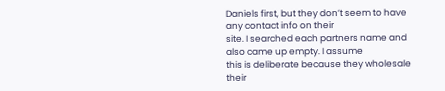Daniels first, but they don’t seem to have any contact info on their
site. I searched each partners name and also came up empty. I assume
this is deliberate because they wholesale their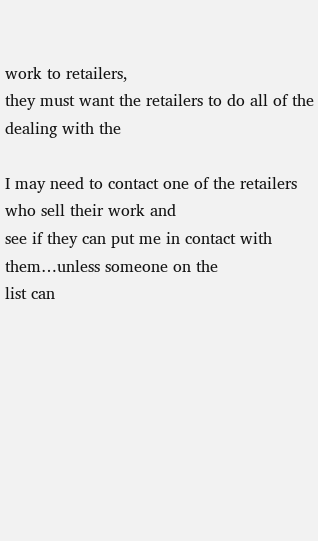work to retailers,
they must want the retailers to do all of the dealing with the

I may need to contact one of the retailers who sell their work and
see if they can put me in contact with them…unless someone on the
list can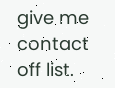give me contact off list.